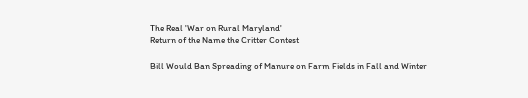The Real 'War on Rural Maryland'
Return of the Name the Critter Contest

Bill Would Ban Spreading of Manure on Farm Fields in Fall and Winter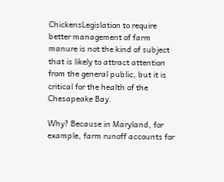ChickensLegislation to require better management of farm manure is not the kind of subject that is likely to attract attention from the general public, but it is critical for the health of the Chesapeake Bay.

Why? Because in Maryland, for example, farm runoff accounts for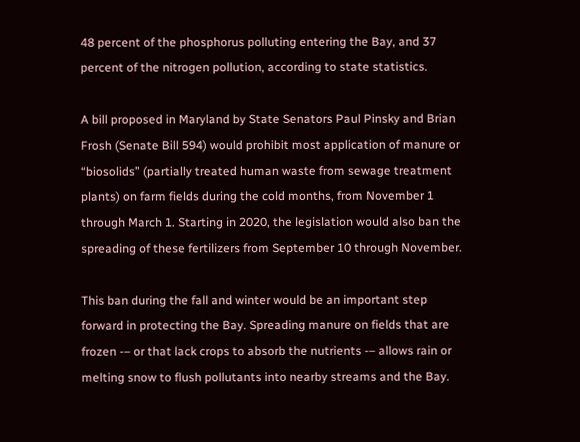48 percent of the phosphorus polluting entering the Bay, and 37 percent of the nitrogen pollution, according to state statistics.

A bill proposed in Maryland by State Senators Paul Pinsky and Brian Frosh (Senate Bill 594) would prohibit most application of manure or “biosolids” (partially treated human waste from sewage treatment plants) on farm fields during the cold months, from November 1 through March 1. Starting in 2020, the legislation would also ban the spreading of these fertilizers from September 10 through November.

This ban during the fall and winter would be an important step forward in protecting the Bay. Spreading manure on fields that are frozen -– or that lack crops to absorb the nutrients -– allows rain or melting snow to flush pollutants into nearby streams and the Bay.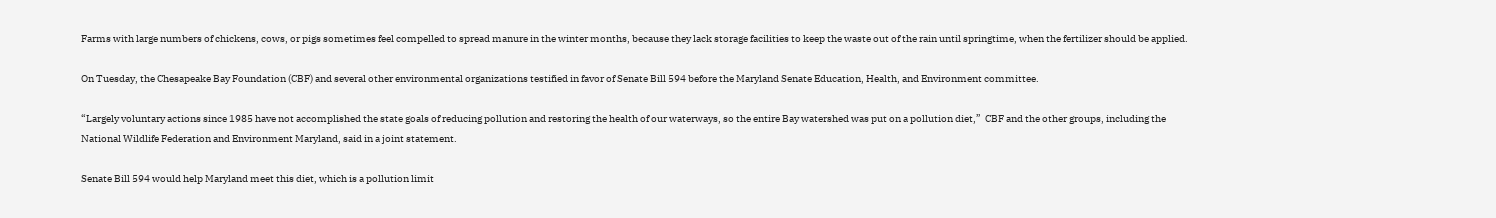Farms with large numbers of chickens, cows, or pigs sometimes feel compelled to spread manure in the winter months, because they lack storage facilities to keep the waste out of the rain until springtime, when the fertilizer should be applied.

On Tuesday, the Chesapeake Bay Foundation (CBF) and several other environmental organizations testified in favor of Senate Bill 594 before the Maryland Senate Education, Health, and Environment committee.

“Largely voluntary actions since 1985 have not accomplished the state goals of reducing pollution and restoring the health of our waterways, so the entire Bay watershed was put on a pollution diet,”  CBF and the other groups, including the National Wildlife Federation and Environment Maryland, said in a joint statement.

Senate Bill 594 would help Maryland meet this diet, which is a pollution limit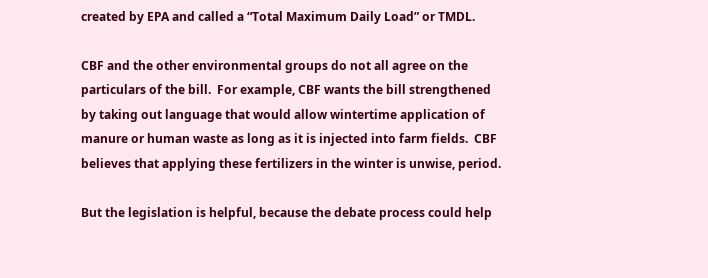created by EPA and called a “Total Maximum Daily Load” or TMDL.

CBF and the other environmental groups do not all agree on the particulars of the bill.  For example, CBF wants the bill strengthened by taking out language that would allow wintertime application of manure or human waste as long as it is injected into farm fields.  CBF believes that applying these fertilizers in the winter is unwise, period.

But the legislation is helpful, because the debate process could help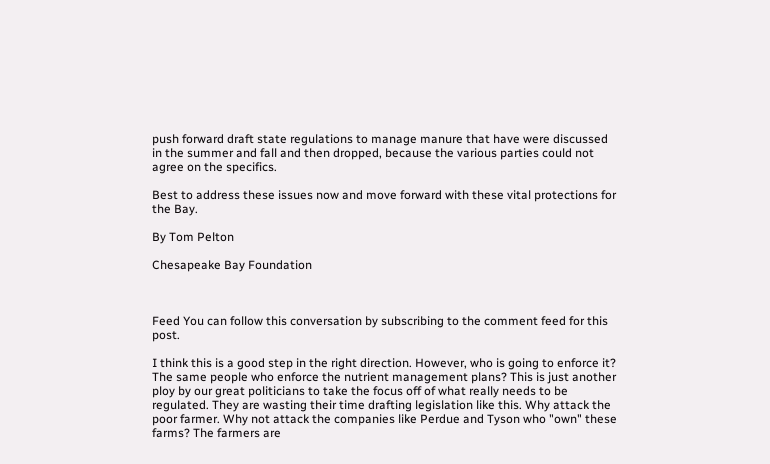push forward draft state regulations to manage manure that have were discussed in the summer and fall and then dropped, because the various parties could not agree on the specifics.

Best to address these issues now and move forward with these vital protections for the Bay.

By Tom Pelton

Chesapeake Bay Foundation



Feed You can follow this conversation by subscribing to the comment feed for this post.

I think this is a good step in the right direction. However, who is going to enforce it? The same people who enforce the nutrient management plans? This is just another ploy by our great politicians to take the focus off of what really needs to be regulated. They are wasting their time drafting legislation like this. Why attack the poor farmer. Why not attack the companies like Perdue and Tyson who "own" these farms? The farmers are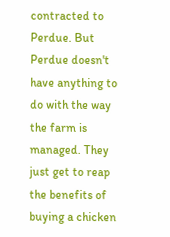contracted to Perdue. But Perdue doesn't have anything to do with the way the farm is managed. They just get to reap the benefits of buying a chicken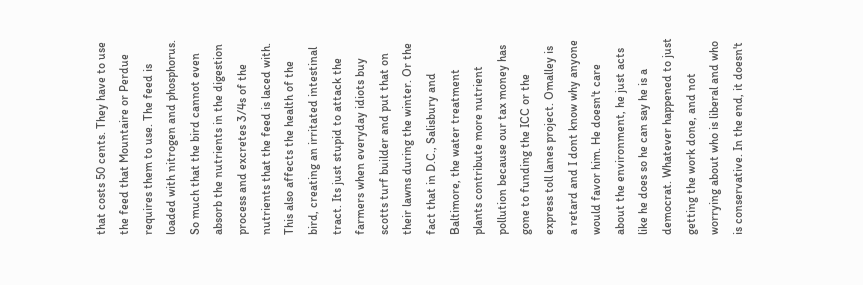that costs 50 cents. They have to use the feed that Mountaire or Perdue requires them to use. The feed is loaded with nitrogen and phosphorus. So much that the bird cannot even absorb the nutrients in the digestion process and excretes 3/4s of the nutrients that the feed is laced with. This also affects the health of the bird, creating an irritated intestinal tract. Its just stupid to attack the farmers when everyday idiots buy scotts turf builder and put that on their lawns during the winter. Or the fact that in D.C., Salisbury and Baltimore, the water treatment plants contribute more nutrient pollution because our tax money has gone to funding the ICC or the express toll lanes project. Omalley is a retard and I dont know why anyone would favor him. He doesn't care about the environment, he just acts like he does so he can say he is a democrat. Whatever happened to just getting the work done, and not worrying about who is liberal and who is conservative. In the end, it doesn't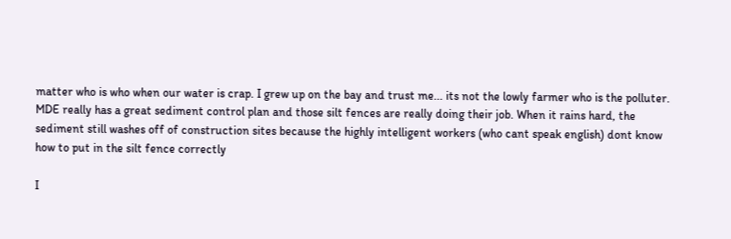matter who is who when our water is crap. I grew up on the bay and trust me... its not the lowly farmer who is the polluter. MDE really has a great sediment control plan and those silt fences are really doing their job. When it rains hard, the sediment still washes off of construction sites because the highly intelligent workers (who cant speak english) dont know how to put in the silt fence correctly

I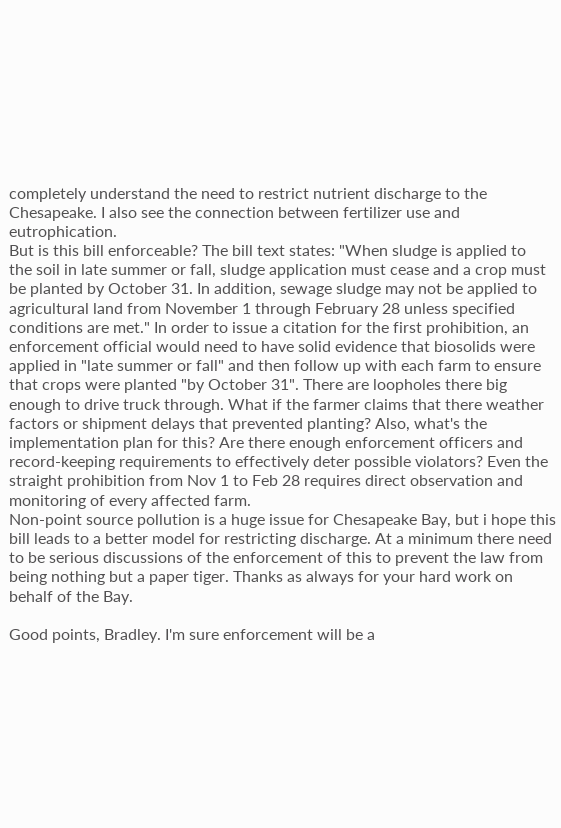completely understand the need to restrict nutrient discharge to the Chesapeake. I also see the connection between fertilizer use and eutrophication.
But is this bill enforceable? The bill text states: "When sludge is applied to
the soil in late summer or fall, sludge application must cease and a crop must be planted by October 31. In addition, sewage sludge may not be applied to agricultural land from November 1 through February 28 unless specified conditions are met." In order to issue a citation for the first prohibition, an enforcement official would need to have solid evidence that biosolids were applied in "late summer or fall" and then follow up with each farm to ensure that crops were planted "by October 31". There are loopholes there big enough to drive truck through. What if the farmer claims that there weather factors or shipment delays that prevented planting? Also, what's the implementation plan for this? Are there enough enforcement officers and record-keeping requirements to effectively deter possible violators? Even the straight prohibition from Nov 1 to Feb 28 requires direct observation and monitoring of every affected farm.
Non-point source pollution is a huge issue for Chesapeake Bay, but i hope this bill leads to a better model for restricting discharge. At a minimum there need to be serious discussions of the enforcement of this to prevent the law from being nothing but a paper tiger. Thanks as always for your hard work on behalf of the Bay.

Good points, Bradley. I'm sure enforcement will be a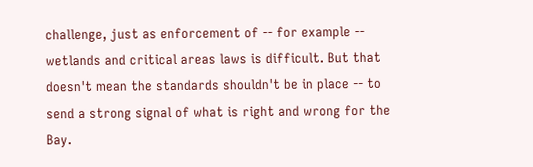challenge, just as enforcement of -- for example -- wetlands and critical areas laws is difficult. But that doesn't mean the standards shouldn't be in place -- to send a strong signal of what is right and wrong for the Bay.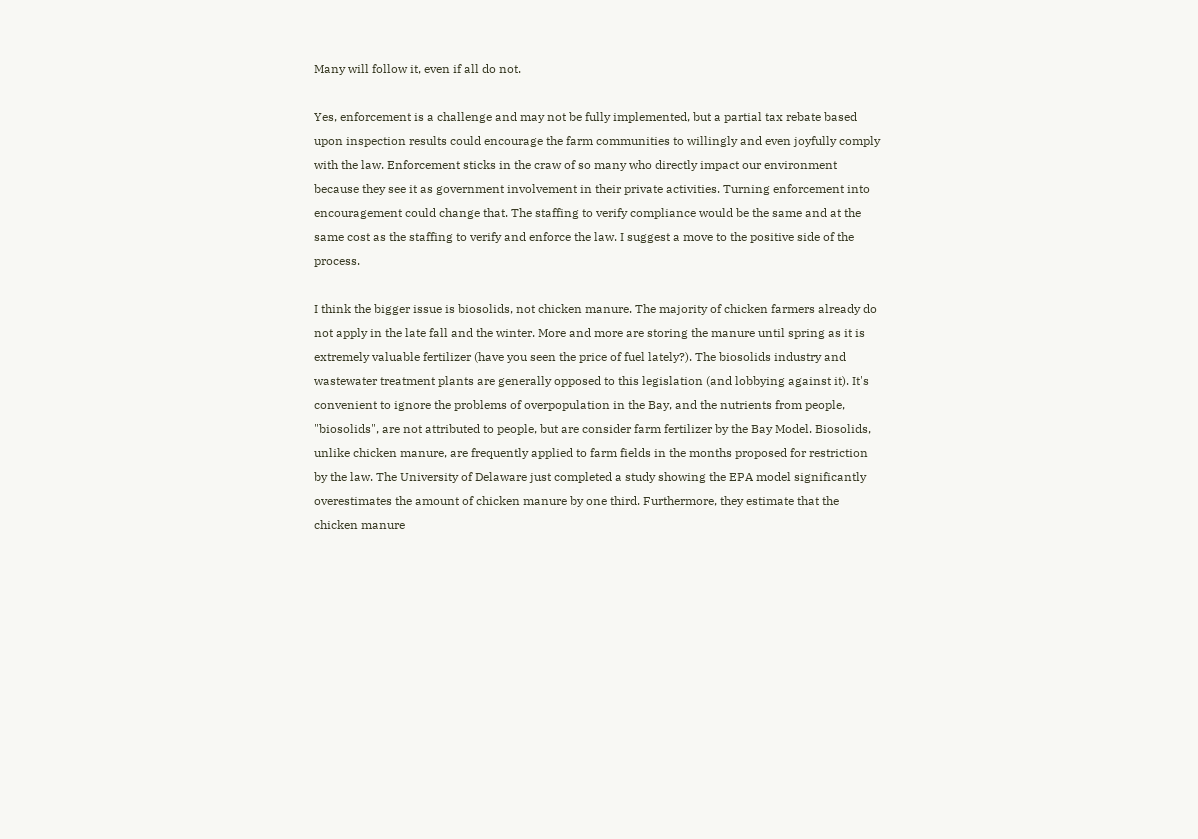Many will follow it, even if all do not.

Yes, enforcement is a challenge and may not be fully implemented, but a partial tax rebate based upon inspection results could encourage the farm communities to willingly and even joyfully comply with the law. Enforcement sticks in the craw of so many who directly impact our environment because they see it as government involvement in their private activities. Turning enforcement into encouragement could change that. The staffing to verify compliance would be the same and at the same cost as the staffing to verify and enforce the law. I suggest a move to the positive side of the process.

I think the bigger issue is biosolids, not chicken manure. The majority of chicken farmers already do not apply in the late fall and the winter. More and more are storing the manure until spring as it is extremely valuable fertilizer (have you seen the price of fuel lately?). The biosolids industry and wastewater treatment plants are generally opposed to this legislation (and lobbying against it). It's convenient to ignore the problems of overpopulation in the Bay, and the nutrients from people, "biosolids", are not attributed to people, but are consider farm fertilizer by the Bay Model. Biosolids, unlike chicken manure, are frequently applied to farm fields in the months proposed for restriction by the law. The University of Delaware just completed a study showing the EPA model significantly overestimates the amount of chicken manure by one third. Furthermore, they estimate that the chicken manure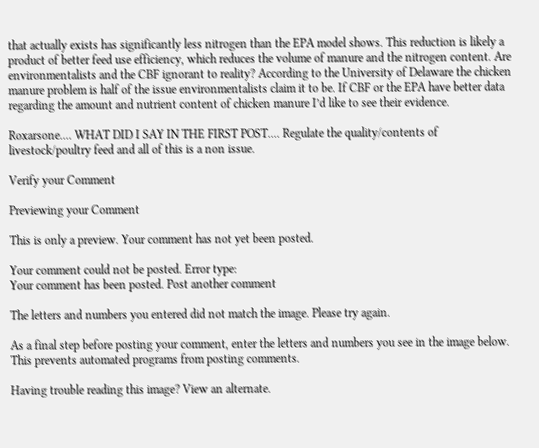that actually exists has significantly less nitrogen than the EPA model shows. This reduction is likely a product of better feed use efficiency, which reduces the volume of manure and the nitrogen content. Are environmentalists and the CBF ignorant to reality? According to the University of Delaware the chicken manure problem is half of the issue environmentalists claim it to be. If CBF or the EPA have better data regarding the amount and nutrient content of chicken manure I’d like to see their evidence.

Roxarsone.... WHAT DID I SAY IN THE FIRST POST.... Regulate the quality/contents of livestock/poultry feed and all of this is a non issue.

Verify your Comment

Previewing your Comment

This is only a preview. Your comment has not yet been posted.

Your comment could not be posted. Error type:
Your comment has been posted. Post another comment

The letters and numbers you entered did not match the image. Please try again.

As a final step before posting your comment, enter the letters and numbers you see in the image below. This prevents automated programs from posting comments.

Having trouble reading this image? View an alternate.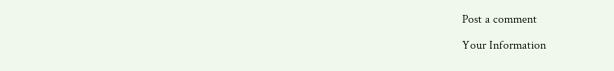Post a comment

Your Information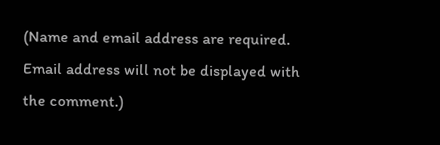(Name and email address are required. Email address will not be displayed with the comment.)